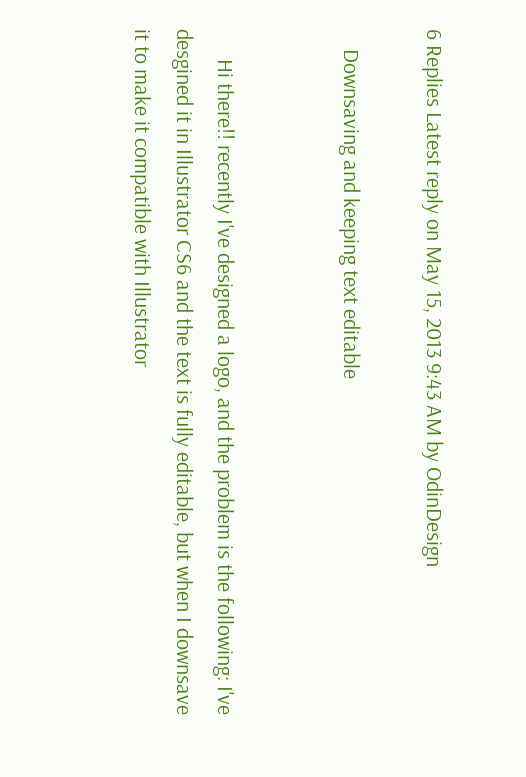6 Replies Latest reply on May 15, 2013 9:43 AM by OdinDesign

    Downsaving and keeping text editable


      Hi there!! recently I've designed a logo, and the problem is the following: I've desgined it in Illustrator CS6 and the text is fully editable, but when I downsave it to make it compatible with Illustrator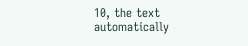10, the text automatically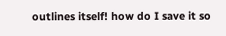outlines itself! how do I save it so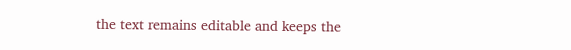the text remains editable and keeps the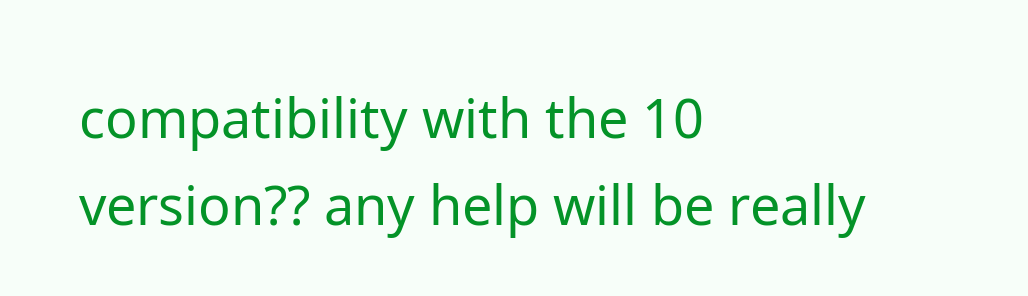compatibility with the 10 version?? any help will be really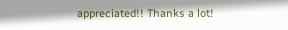appreciated!! Thanks a lot!